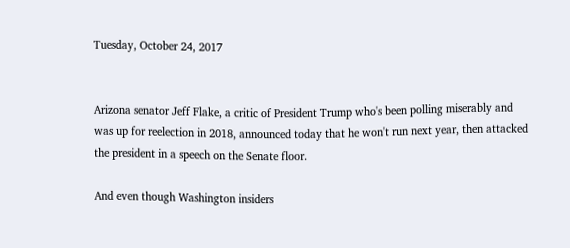Tuesday, October 24, 2017


Arizona senator Jeff Flake, a critic of President Trump who's been polling miserably and was up for reelection in 2018, announced today that he won't run next year, then attacked the president in a speech on the Senate floor.

And even though Washington insiders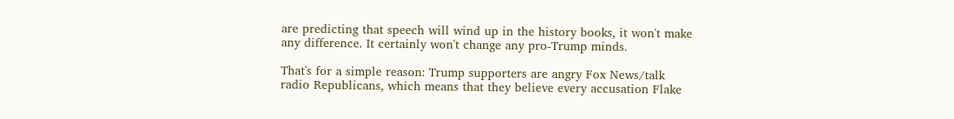are predicting that speech will wind up in the history books, it won't make any difference. It certainly won't change any pro-Trump minds.

That's for a simple reason: Trump supporters are angry Fox News/talk radio Republicans, which means that they believe every accusation Flake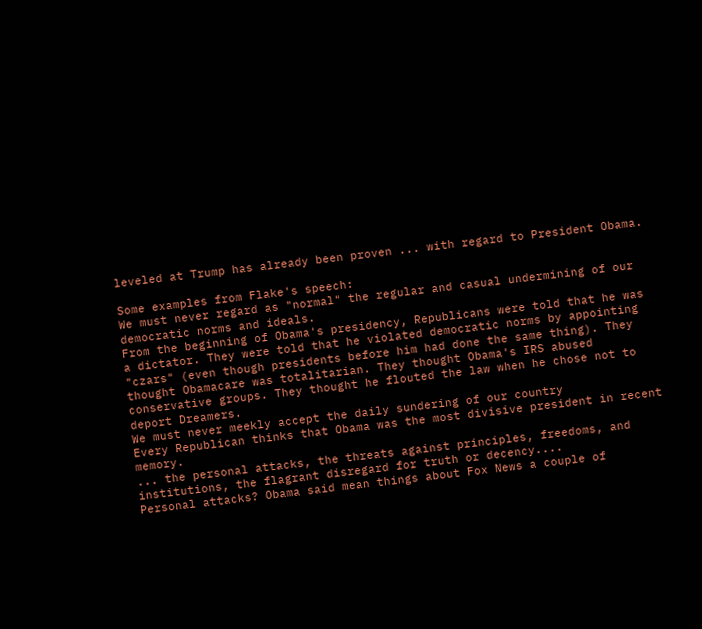leveled at Trump has already been proven ... with regard to President Obama.

Some examples from Flake's speech:
We must never regard as "normal" the regular and casual undermining of our democratic norms and ideals.
From the beginning of Obama's presidency, Republicans were told that he was a dictator. They were told that he violated democratic norms by appointing "czars" (even though presidents before him had done the same thing). They thought Obamacare was totalitarian. They thought Obama's IRS abused conservative groups. They thought he flouted the law when he chose not to deport Dreamers.
We must never meekly accept the daily sundering of our country
Every Republican thinks that Obama was the most divisive president in recent memory.
... the personal attacks, the threats against principles, freedoms, and institutions, the flagrant disregard for truth or decency....
Personal attacks? Obama said mean things about Fox News a couple of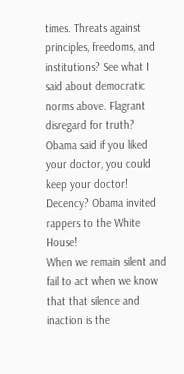times. Threats against principles, freedoms, and institutions? See what I said about democratic norms above. Flagrant disregard for truth? Obama said if you liked your doctor, you could keep your doctor! Decency? Obama invited rappers to the White House!
When we remain silent and fail to act when we know that that silence and inaction is the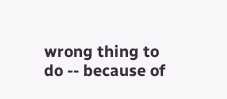wrong thing to do -- because of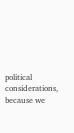political considerations, because we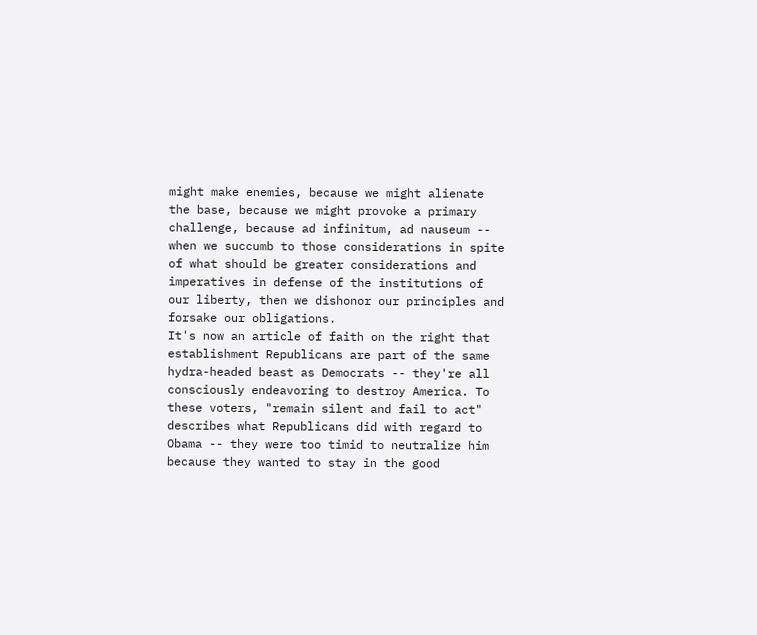might make enemies, because we might alienate the base, because we might provoke a primary challenge, because ad infinitum, ad nauseum -- when we succumb to those considerations in spite of what should be greater considerations and imperatives in defense of the institutions of our liberty, then we dishonor our principles and forsake our obligations.
It's now an article of faith on the right that establishment Republicans are part of the same hydra-headed beast as Democrats -- they're all consciously endeavoring to destroy America. To these voters, "remain silent and fail to act" describes what Republicans did with regard to Obama -- they were too timid to neutralize him because they wanted to stay in the good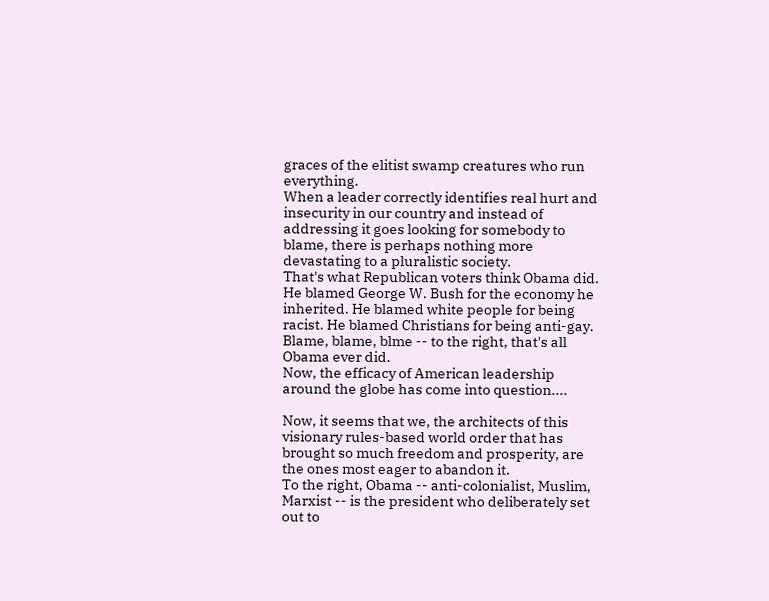graces of the elitist swamp creatures who run everything.
When a leader correctly identifies real hurt and insecurity in our country and instead of addressing it goes looking for somebody to blame, there is perhaps nothing more devastating to a pluralistic society.
That's what Republican voters think Obama did. He blamed George W. Bush for the economy he inherited. He blamed white people for being racist. He blamed Christians for being anti-gay. Blame, blame, blme -- to the right, that's all Obama ever did.
Now, the efficacy of American leadership around the globe has come into question....

Now, it seems that we, the architects of this visionary rules-based world order that has brought so much freedom and prosperity, are the ones most eager to abandon it.
To the right, Obama -- anti-colonialist, Muslim, Marxist -- is the president who deliberately set out to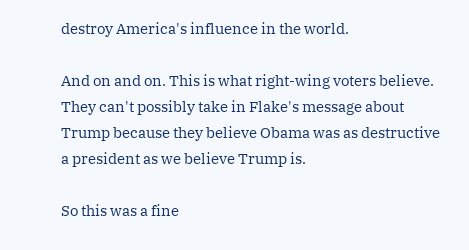destroy America's influence in the world.

And on and on. This is what right-wing voters believe. They can't possibly take in Flake's message about Trump because they believe Obama was as destructive a president as we believe Trump is.

So this was a fine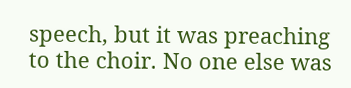speech, but it was preaching to the choir. No one else was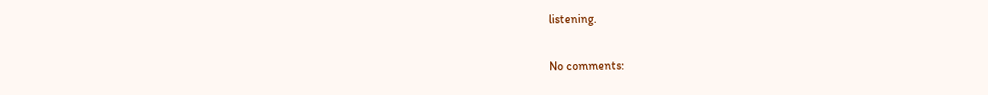listening.

No comments: